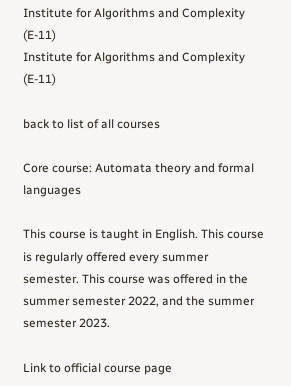Institute for Algorithms and Complexity (E-11)
Institute for Algorithms and Complexity (E-11)

back to list of all courses

Core course: Automata theory and formal languages

This course is taught in English. This course is regularly offered every summer semester. This course was offered in the summer semester 2022, and the summer semester 2023.

Link to official course page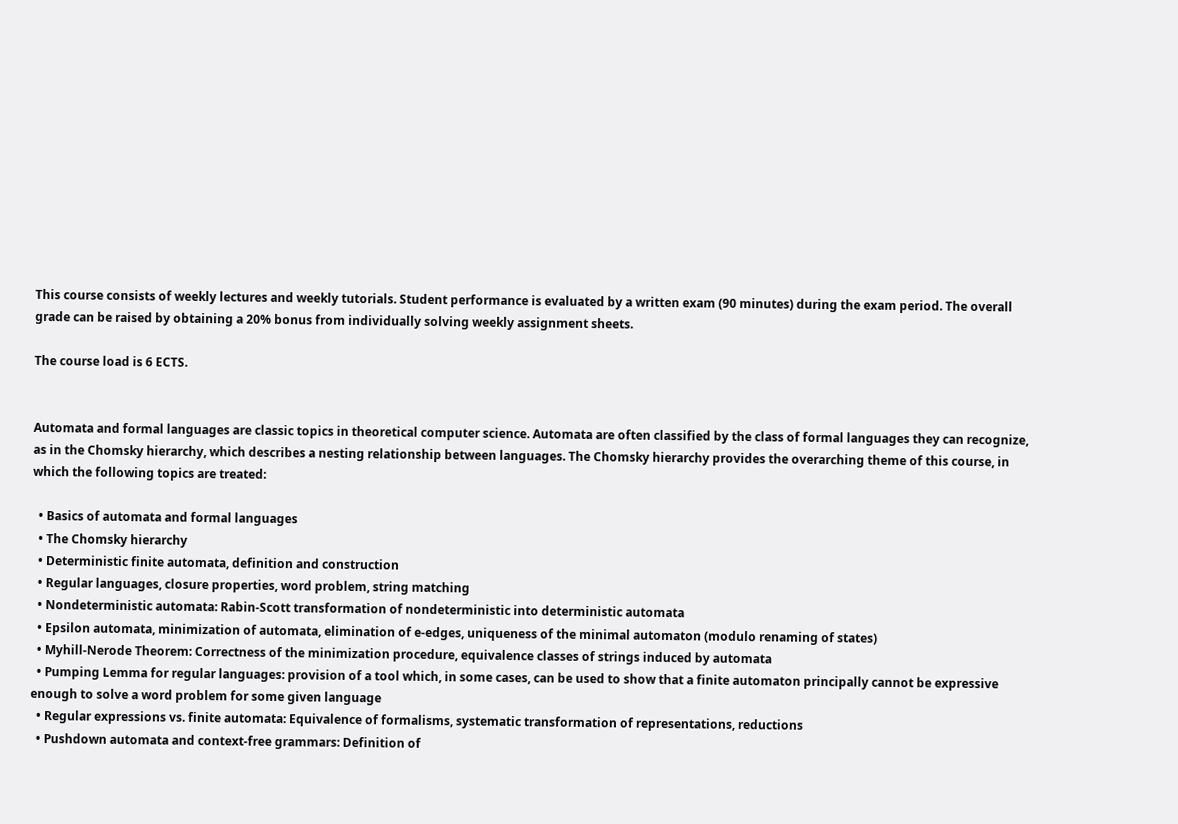This course consists of weekly lectures and weekly tutorials. Student performance is evaluated by a written exam (90 minutes) during the exam period. The overall grade can be raised by obtaining a 20% bonus from individually solving weekly assignment sheets.

The course load is 6 ECTS.


Automata and formal languages are classic topics in theoretical computer science. Automata are often classified by the class of formal languages they can recognize, as in the Chomsky hierarchy, which describes a nesting relationship between languages. The Chomsky hierarchy provides the overarching theme of this course, in which the following topics are treated:

  • Basics of automata and formal languages
  • The Chomsky hierarchy
  • Deterministic finite automata, definition and construction
  • Regular languages, closure properties, word problem, string matching
  • Nondeterministic automata: Rabin-Scott transformation of nondeterministic into deterministic automata
  • Epsilon automata, minimization of automata, elimination of e-edges, uniqueness of the minimal automaton (modulo renaming of states)
  • Myhill-Nerode Theorem: Correctness of the minimization procedure, equivalence classes of strings induced by automata
  • Pumping Lemma for regular languages: provision of a tool which, in some cases, can be used to show that a finite automaton principally cannot be expressive enough to solve a word problem for some given language
  • Regular expressions vs. finite automata: Equivalence of formalisms, systematic transformation of representations, reductions
  • Pushdown automata and context-free grammars: Definition of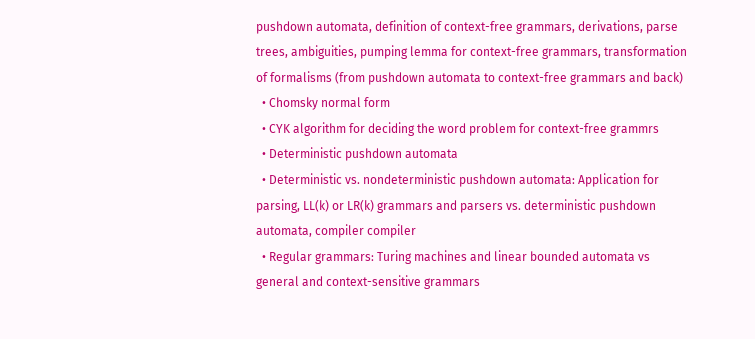pushdown automata, definition of context-free grammars, derivations, parse trees, ambiguities, pumping lemma for context-free grammars, transformation of formalisms (from pushdown automata to context-free grammars and back)
  • Chomsky normal form
  • CYK algorithm for deciding the word problem for context-free grammrs
  • Deterministic pushdown automata
  • Deterministic vs. nondeterministic pushdown automata: Application for parsing, LL(k) or LR(k) grammars and parsers vs. deterministic pushdown automata, compiler compiler
  • Regular grammars: Turing machines and linear bounded automata vs general and context-sensitive grammars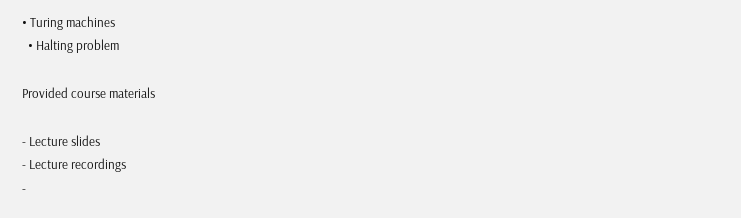• Turing machines
  • Halting problem

Provided course materials

- Lecture slides
- Lecture recordings
-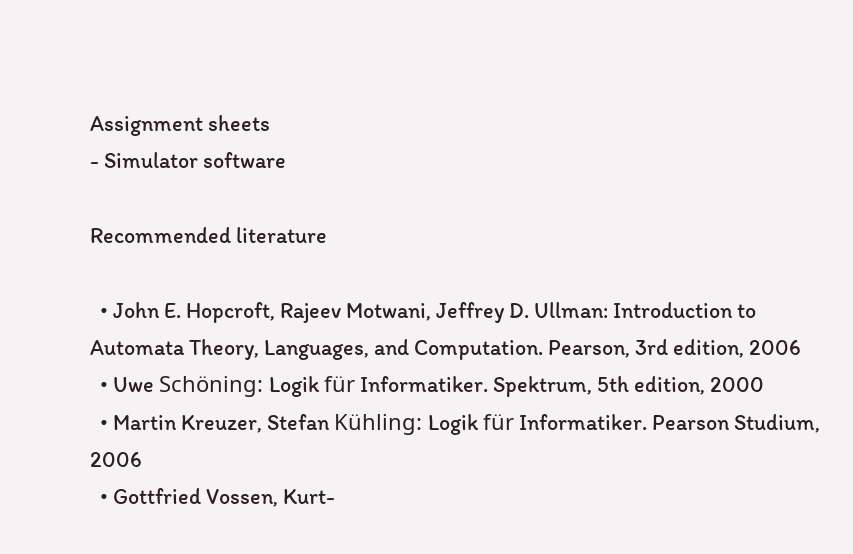Assignment sheets
- Simulator software

Recommended literature

  • John E. Hopcroft, Rajeev Motwani, Jeffrey D. Ullman: Introduction to Automata Theory, Languages, and Computation. Pearson, 3rd edition, 2006
  • Uwe Schöning: Logik für Informatiker. Spektrum, 5th edition, 2000
  • Martin Kreuzer, Stefan Kühling: Logik für Informatiker. Pearson Studium, 2006
  • Gottfried Vossen, Kurt-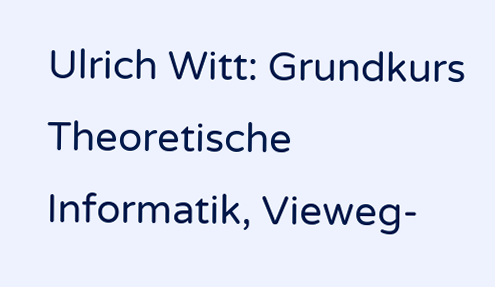Ulrich Witt: Grundkurs Theoretische Informatik, Vieweg-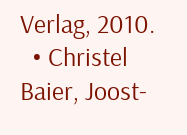Verlag, 2010.
  • Christel Baier, Joost-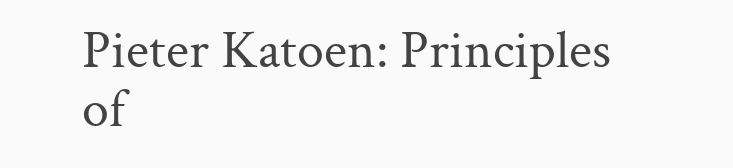Pieter Katoen: Principles of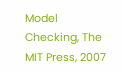Model Checking, The MIT Press, 2007